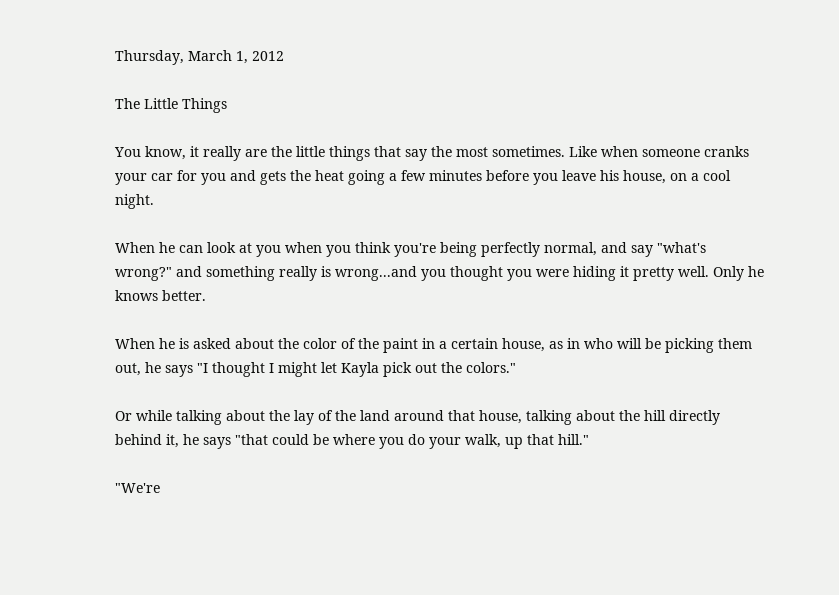Thursday, March 1, 2012

The Little Things

You know, it really are the little things that say the most sometimes. Like when someone cranks your car for you and gets the heat going a few minutes before you leave his house, on a cool night.

When he can look at you when you think you're being perfectly normal, and say "what's wrong?" and something really is wrong...and you thought you were hiding it pretty well. Only he knows better.

When he is asked about the color of the paint in a certain house, as in who will be picking them out, he says "I thought I might let Kayla pick out the colors."

Or while talking about the lay of the land around that house, talking about the hill directly behind it, he says "that could be where you do your walk, up that hill."

"We're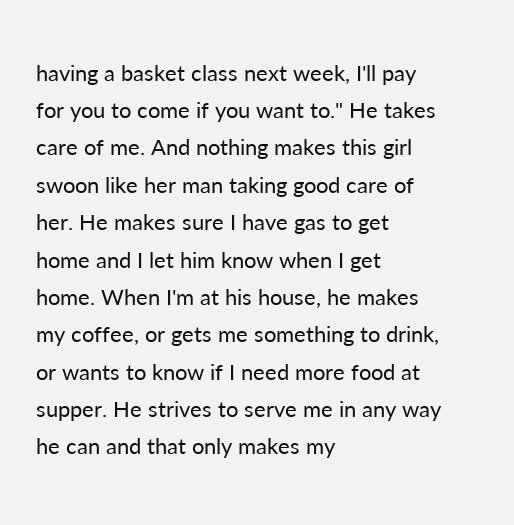having a basket class next week, I'll pay for you to come if you want to." He takes care of me. And nothing makes this girl swoon like her man taking good care of her. He makes sure I have gas to get home and I let him know when I get home. When I'm at his house, he makes my coffee, or gets me something to drink, or wants to know if I need more food at supper. He strives to serve me in any way he can and that only makes my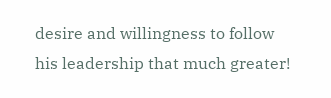desire and willingness to follow his leadership that much greater!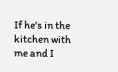If he's in the kitchen with me and I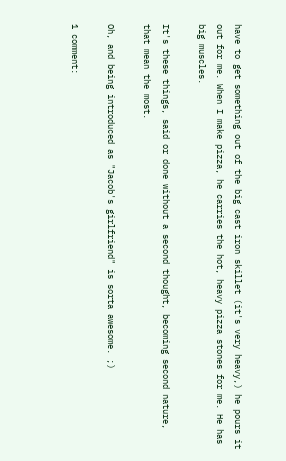have to get something out of the big cast iron skillet (it's very heavy,) he pours it out for me. When I make pizza, he carries the hot, heavy pizza stones for me. He has big muscles.

It's these things, said or done without a second thought, becoming second nature, that mean the most.

Oh, and being introduced as "Jacob's girlfriend" is sorta awesome. ;)

1 comment: